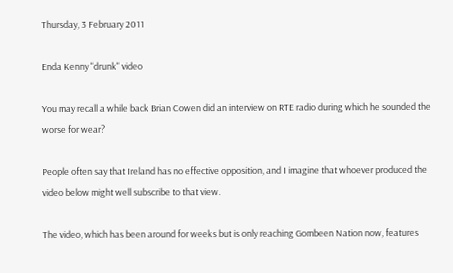Thursday, 3 February 2011

Enda Kenny "drunk" video

You may recall a while back Brian Cowen did an interview on RTE radio during which he sounded the worse for wear?

People often say that Ireland has no effective opposition, and I imagine that whoever produced the video below might well subscribe to that view.

The video, which has been around for weeks but is only reaching Gombeen Nation now, features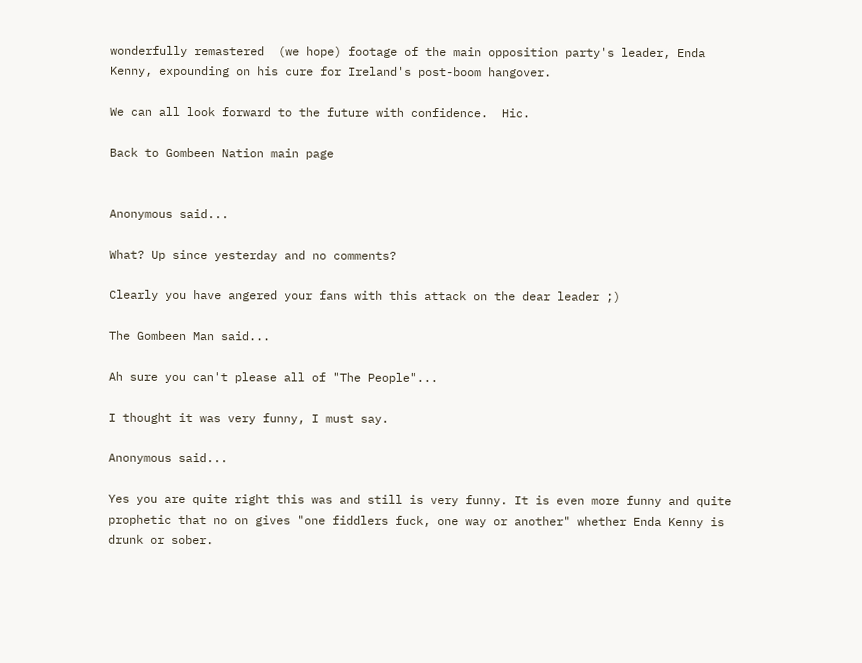wonderfully remastered  (we hope) footage of the main opposition party's leader, Enda Kenny, expounding on his cure for Ireland's post-boom hangover.

We can all look forward to the future with confidence.  Hic.

Back to Gombeen Nation main page


Anonymous said...

What? Up since yesterday and no comments?

Clearly you have angered your fans with this attack on the dear leader ;)

The Gombeen Man said...

Ah sure you can't please all of "The People"...

I thought it was very funny, I must say.

Anonymous said...

Yes you are quite right this was and still is very funny. It is even more funny and quite prophetic that no on gives "one fiddlers fuck, one way or another" whether Enda Kenny is drunk or sober.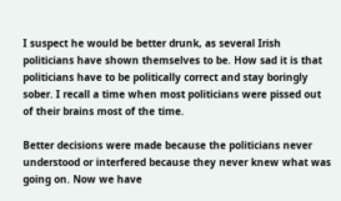I suspect he would be better drunk, as several Irish politicians have shown themselves to be. How sad it is that politicians have to be politically correct and stay boringly sober. I recall a time when most politicians were pissed out of their brains most of the time.

Better decisions were made because the politicians never understood or interfered because they never knew what was going on. Now we have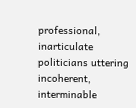professional, inarticulate politicians uttering incoherent, interminable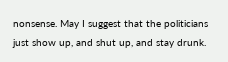nonsense. May I suggest that the politicians just show up, and shut up, and stay drunk.